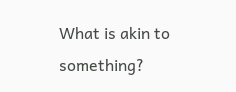What is akin to something?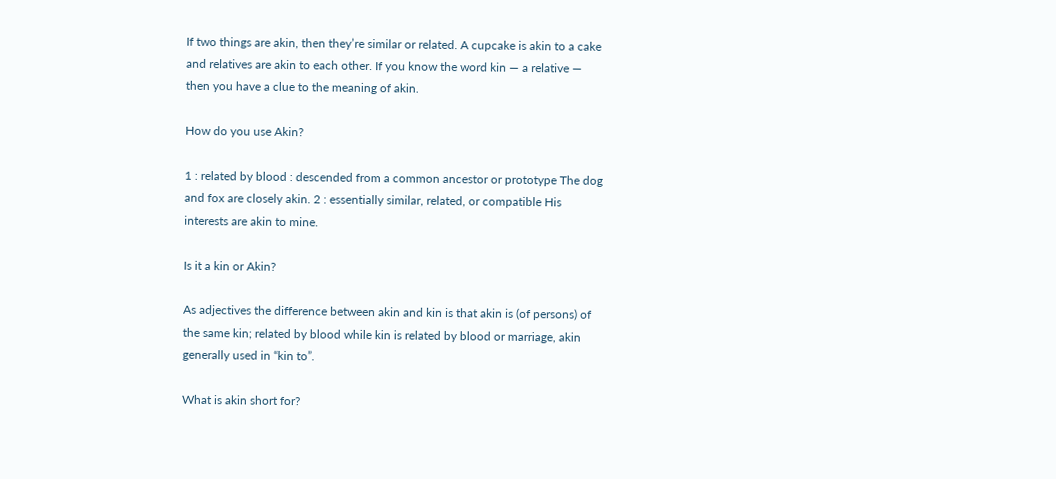If two things are akin, then they’re similar or related. A cupcake is akin to a cake and relatives are akin to each other. If you know the word kin — a relative — then you have a clue to the meaning of akin.

How do you use Akin?

1 : related by blood : descended from a common ancestor or prototype The dog and fox are closely akin. 2 : essentially similar, related, or compatible His interests are akin to mine.

Is it a kin or Akin?

As adjectives the difference between akin and kin is that akin is (of persons) of the same kin; related by blood while kin is related by blood or marriage, akin generally used in “kin to”.

What is akin short for?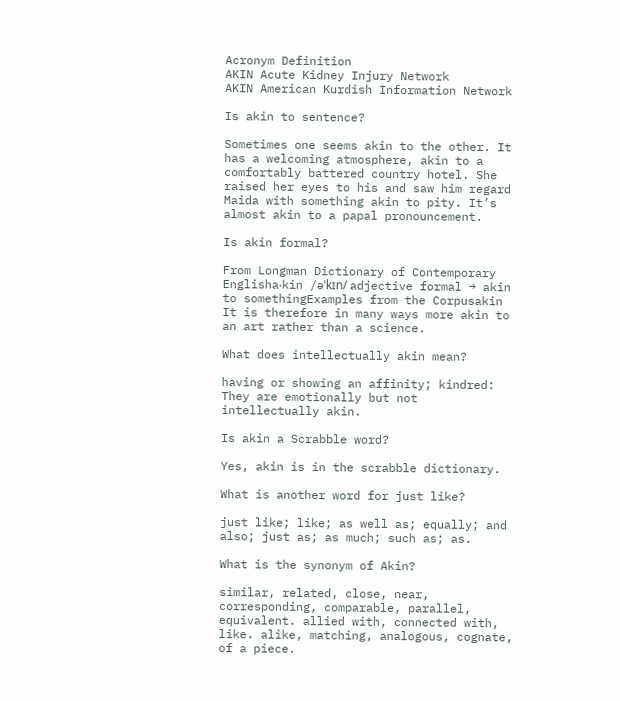Acronym Definition
AKIN Acute Kidney Injury Network
AKIN American Kurdish Information Network

Is akin to sentence?

Sometimes one seems akin to the other. It has a welcoming atmosphere, akin to a comfortably battered country hotel. She raised her eyes to his and saw him regard Maida with something akin to pity. It’s almost akin to a papal pronouncement.

Is akin formal?

From Longman Dictionary of Contemporary Englisha‧kin /əˈkɪn/ adjective formal → akin to somethingExamples from the Corpusakin It is therefore in many ways more akin to an art rather than a science.

What does intellectually akin mean?

having or showing an affinity; kindred: They are emotionally but not intellectually akin.

Is akin a Scrabble word?

Yes, akin is in the scrabble dictionary.

What is another word for just like?

just like; like; as well as; equally; and also; just as; as much; such as; as.

What is the synonym of Akin?

similar, related, close, near, corresponding, comparable, parallel, equivalent. allied with, connected with, like. alike, matching, analogous, cognate, of a piece.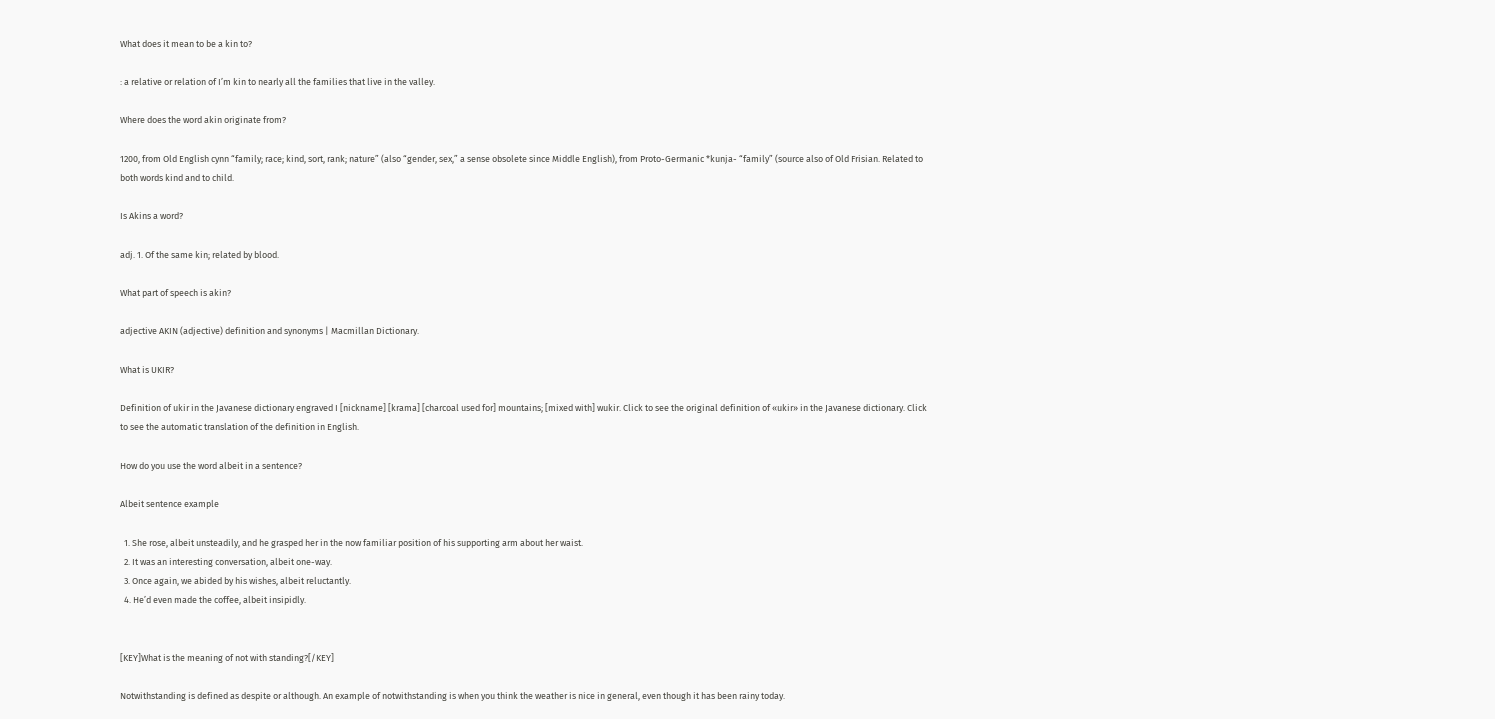What does it mean to be a kin to?

: a relative or relation of I’m kin to nearly all the families that live in the valley.

Where does the word akin originate from?

1200, from Old English cynn “family; race; kind, sort, rank; nature” (also “gender, sex,” a sense obsolete since Middle English), from Proto-Germanic *kunja- “family” (source also of Old Frisian. Related to both words kind and to child.

Is Akins a word?

adj. 1. Of the same kin; related by blood.

What part of speech is akin?

adjective AKIN (adjective) definition and synonyms | Macmillan Dictionary.

What is UKIR?

Definition of ukir in the Javanese dictionary engraved I [nickname] [krama] [charcoal used for] mountains; [mixed with] wukir. Click to see the original definition of «ukir» in the Javanese dictionary. Click to see the automatic translation of the definition in English.

How do you use the word albeit in a sentence?

Albeit sentence example

  1. She rose, albeit unsteadily, and he grasped her in the now familiar position of his supporting arm about her waist.
  2. It was an interesting conversation, albeit one-way.
  3. Once again, we abided by his wishes, albeit reluctantly.
  4. He’d even made the coffee, albeit insipidly.


[KEY]What is the meaning of not with standing?[/KEY]

Notwithstanding is defined as despite or although. An example of notwithstanding is when you think the weather is nice in general, even though it has been rainy today.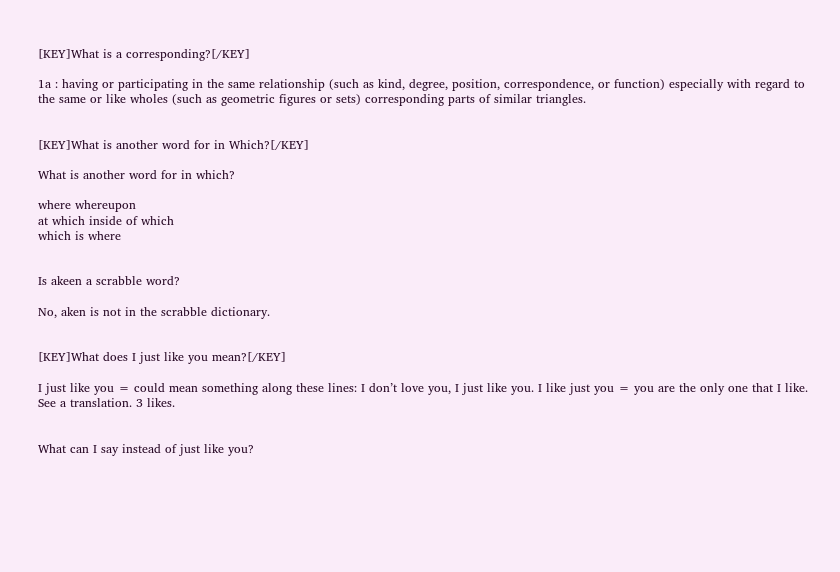[KEY]What is a corresponding?[/KEY]

1a : having or participating in the same relationship (such as kind, degree, position, correspondence, or function) especially with regard to the same or like wholes (such as geometric figures or sets) corresponding parts of similar triangles.


[KEY]What is another word for in Which?[/KEY]

What is another word for in which?

where whereupon
at which inside of which
which is where


Is akeen a scrabble word?

No, aken is not in the scrabble dictionary.


[KEY]What does I just like you mean?[/KEY]

I just like you = could mean something along these lines: I don’t love you, I just like you. I like just you = you are the only one that I like. See a translation. 3 likes.


What can I say instead of just like you?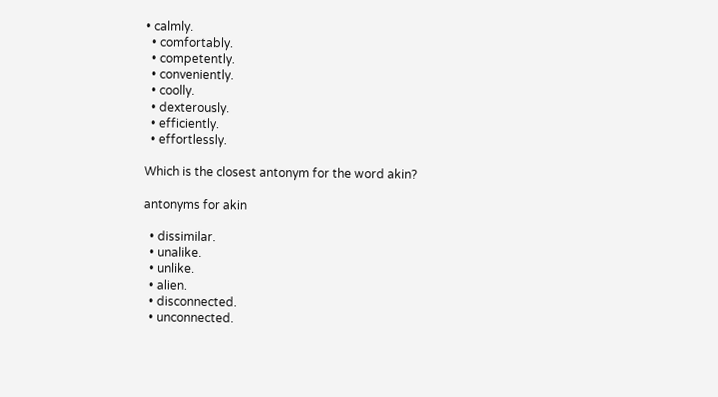• calmly.
  • comfortably.
  • competently.
  • conveniently.
  • coolly.
  • dexterously.
  • efficiently.
  • effortlessly.

Which is the closest antonym for the word akin?

antonyms for akin

  • dissimilar.
  • unalike.
  • unlike.
  • alien.
  • disconnected.
  • unconnected.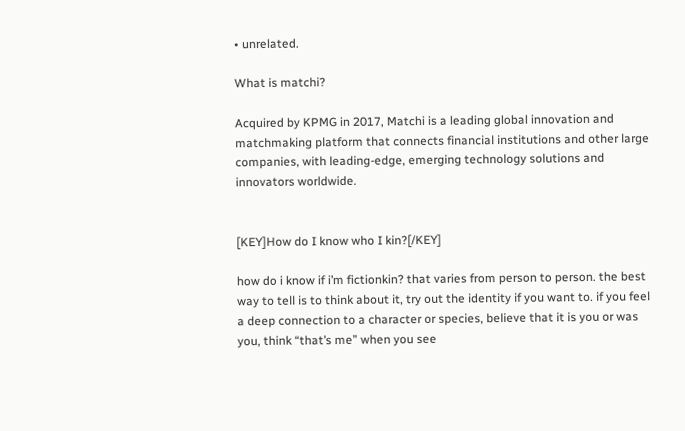• unrelated.

What is matchi?

Acquired by KPMG in 2017, Matchi is a leading global innovation and matchmaking platform that connects financial institutions and other large companies, with leading-edge, emerging technology solutions and innovators worldwide.


[KEY]How do I know who I kin?[/KEY]

how do i know if i’m fictionkin? that varies from person to person. the best way to tell is to think about it, try out the identity if you want to. if you feel a deep connection to a character or species, believe that it is you or was you, think “that’s me” when you see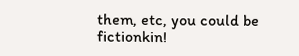them, etc, you could be fictionkin!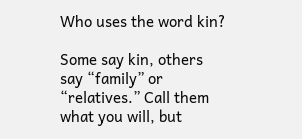Who uses the word kin?

Some say kin, others say “family” or “relatives.” Call them what you will, but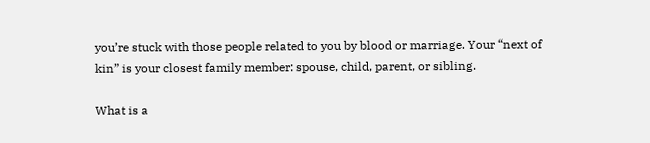you’re stuck with those people related to you by blood or marriage. Your “next of kin” is your closest family member: spouse, child, parent, or sibling.

What is a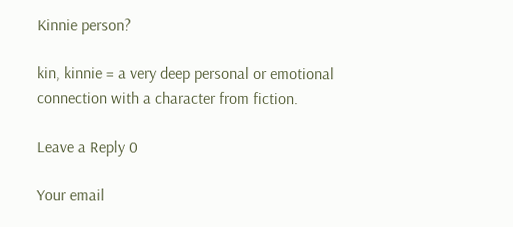Kinnie person?

kin, kinnie = a very deep personal or emotional connection with a character from fiction.

Leave a Reply 0

Your email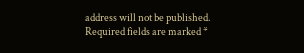address will not be published. Required fields are marked *